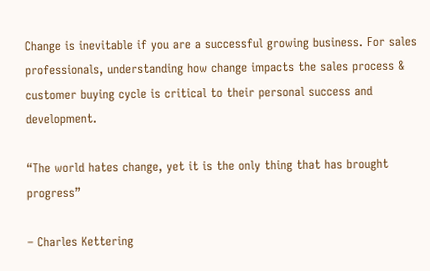Change is inevitable if you are a successful growing business. For sales professionals, understanding how change impacts the sales process & customer buying cycle is critical to their personal success and development.

“The world hates change, yet it is the only thing that has brought progress”

– Charles Kettering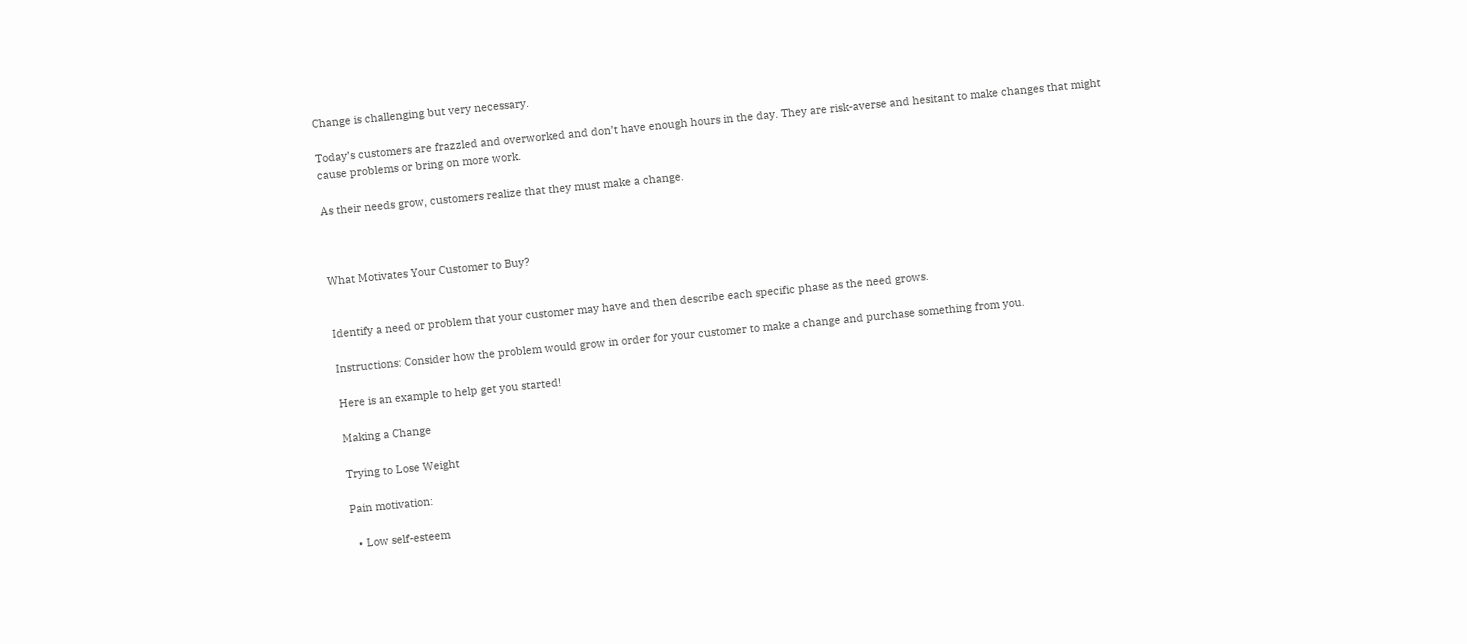Change is challenging but very necessary.

Today’s customers are frazzled and overworked and don’t have enough hours in the day. They are risk-averse and hesitant to make changes that might cause problems or bring on more work.

As their needs grow, customers realize that they must make a change.



What Motivates Your Customer to Buy?


Identify a need or problem that your customer may have and then describe each specific phase as the need grows.

Instructions: Consider how the problem would grow in order for your customer to make a change and purchase something from you.

Here is an example to help get you started!

Making a Change

Trying to Lose Weight

Pain motivation:

  • Low self-esteem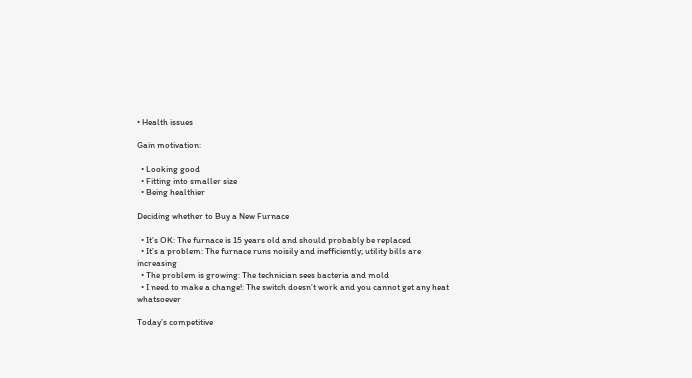• Health issues

Gain motivation:

  • Looking good
  • Fitting into smaller size
  • Being healthier

Deciding whether to Buy a New Furnace

  • It’s OK: The furnace is 15 years old and should probably be replaced
  • It’s a problem: The furnace runs noisily and inefficiently; utility bills are increasing
  • The problem is growing: The technician sees bacteria and mold
  • I need to make a change!: The switch doesn’t work and you cannot get any heat whatsoever

Today’s competitive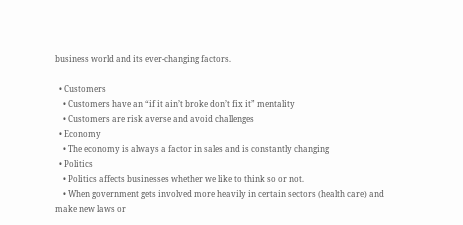business world and its ever-changing factors.

  • Customers
    • Customers have an “if it ain’t broke don’t fix it” mentality
    • Customers are risk averse and avoid challenges
  • Economy
    • The economy is always a factor in sales and is constantly changing
  • Politics
    • Politics affects businesses whether we like to think so or not.
    • When government gets involved more heavily in certain sectors (health care) and make new laws or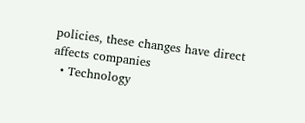policies, these changes have direct affects companies
  • Technology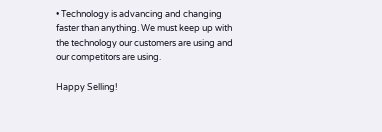• Technology is advancing and changing faster than anything. We must keep up with the technology our customers are using and our competitors are using.

Happy Selling!